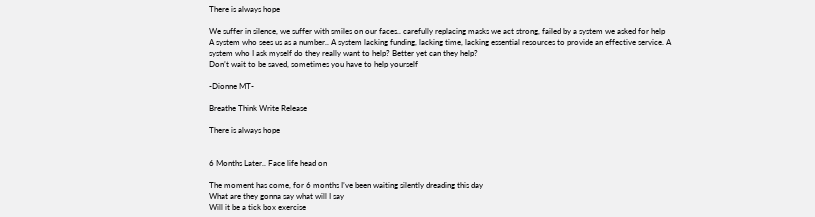There is always hope

We suffer in silence, we suffer with smiles on our faces.. carefully replacing masks we act strong, failed by a system we asked for help
A system who sees us as a number.. A system lacking funding, lacking time, lacking essential resources to provide an effective service. A system who I ask myself do they really want to help? Better yet can they help?
Don’t wait to be saved, sometimes you have to help yourself

-Dionne MT-

Breathe Think Write Release

There is always hope


6 Months Later.. Face life head on

The moment has come, for 6 months I’ve been waiting silently dreading this day
What are they gonna say what will I say
Will it be a tick box exercise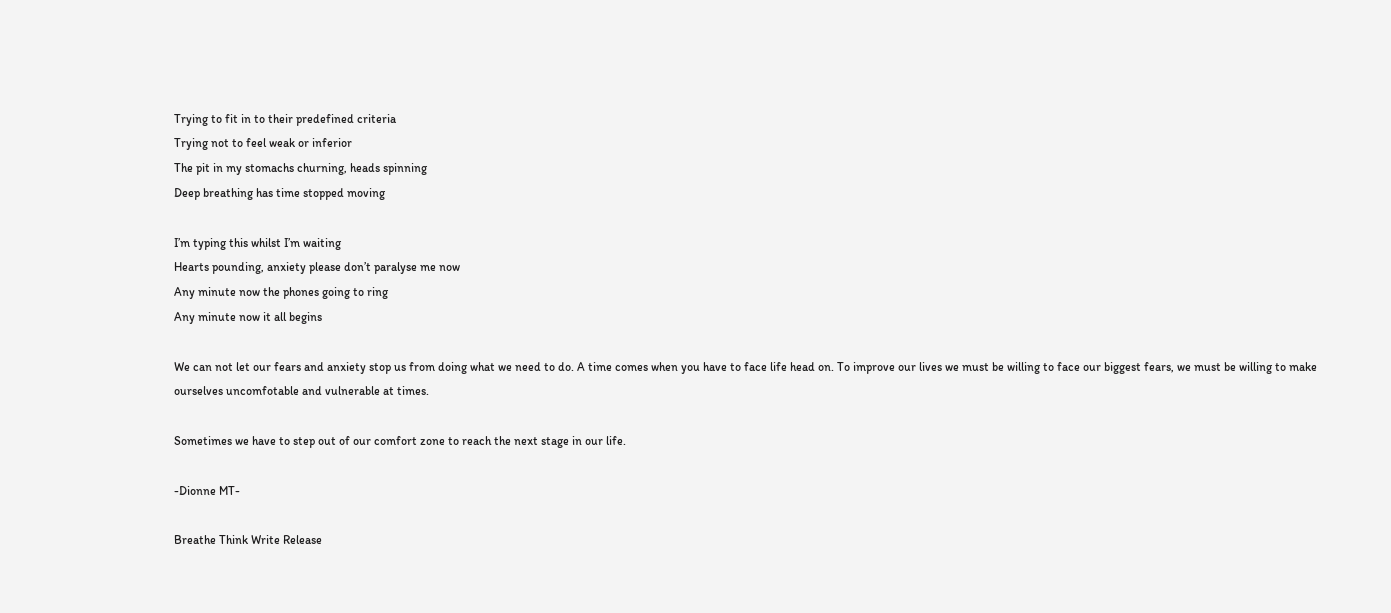Trying to fit in to their predefined criteria
Trying not to feel weak or inferior
The pit in my stomachs churning, heads spinning
Deep breathing has time stopped moving

I’m typing this whilst I’m waiting
Hearts pounding, anxiety please don’t paralyse me now
Any minute now the phones going to ring
Any minute now it all begins

We can not let our fears and anxiety stop us from doing what we need to do. A time comes when you have to face life head on. To improve our lives we must be willing to face our biggest fears, we must be willing to make ourselves uncomfotable and vulnerable at times.

Sometimes we have to step out of our comfort zone to reach the next stage in our life.

-Dionne MT-

Breathe Think Write Release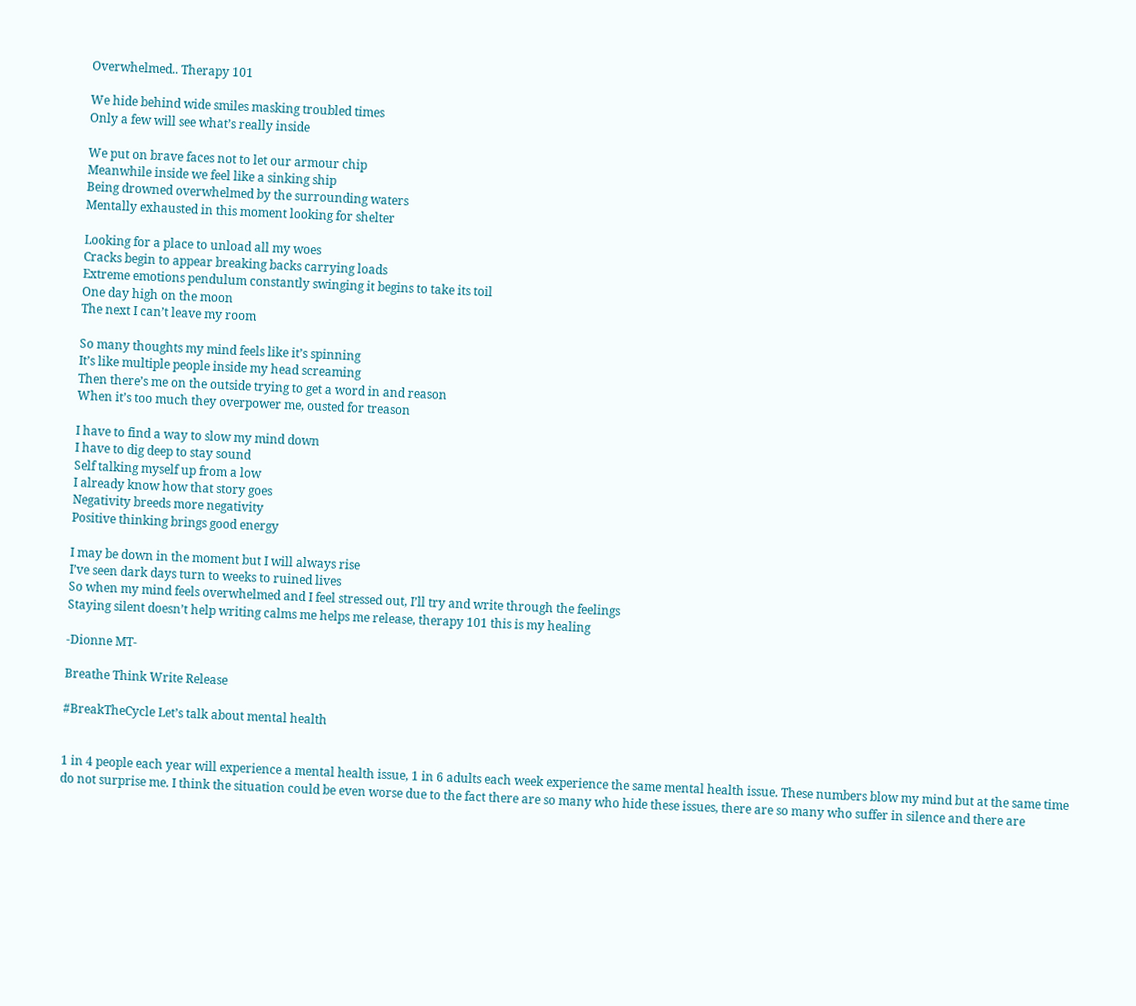Overwhelmed.. Therapy 101

We hide behind wide smiles masking troubled times
Only a few will see what’s really inside

We put on brave faces not to let our armour chip
Meanwhile inside we feel like a sinking ship
Being drowned overwhelmed by the surrounding waters
Mentally exhausted in this moment looking for shelter

Looking for a place to unload all my woes
Cracks begin to appear breaking backs carrying loads
Extreme emotions pendulum constantly swinging it begins to take its toil
One day high on the moon
The next I can’t leave my room

So many thoughts my mind feels like it’s spinning
It’s like multiple people inside my head screaming
Then there’s me on the outside trying to get a word in and reason
When it’s too much they overpower me, ousted for treason

I have to find a way to slow my mind down
I have to dig deep to stay sound
Self talking myself up from a low
I already know how that story goes
Negativity breeds more negativity
Positive thinking brings good energy

I may be down in the moment but I will always rise
I’ve seen dark days turn to weeks to ruined lives
So when my mind feels overwhelmed and I feel stressed out, I’ll try and write through the feelings
Staying silent doesn’t help writing calms me helps me release, therapy 101 this is my healing

-Dionne MT-

Breathe Think Write Release

#BreakTheCycle Let’s talk about mental health


1 in 4 people each year will experience a mental health issue, 1 in 6 adults each week experience the same mental health issue. These numbers blow my mind but at the same time do not surprise me. I think the situation could be even worse due to the fact there are so many who hide these issues, there are so many who suffer in silence and there are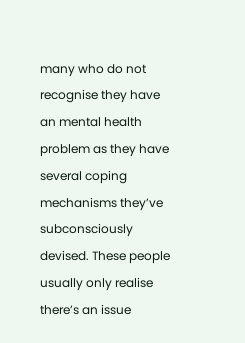many who do not recognise they have an mental health problem as they have several coping mechanisms they’ve subconsciously devised. These people usually only realise there’s an issue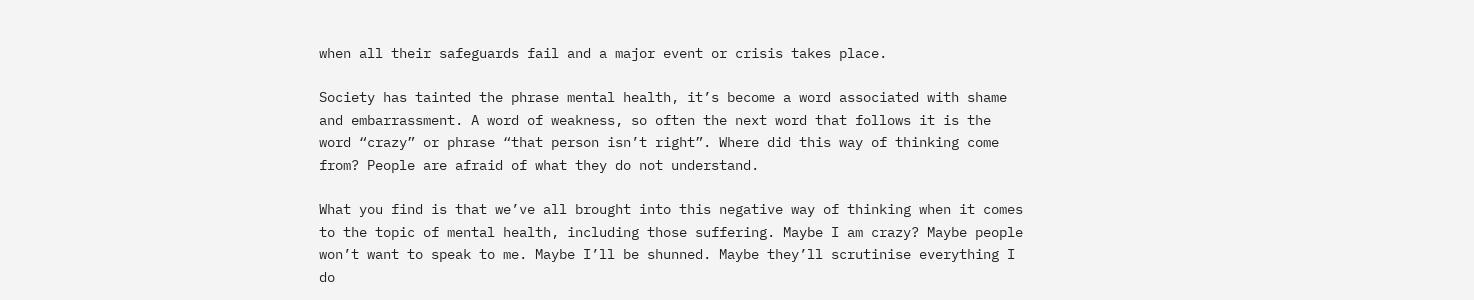when all their safeguards fail and a major event or crisis takes place.

Society has tainted the phrase mental health, it’s become a word associated with shame and embarrassment. A word of weakness, so often the next word that follows it is the word “crazy” or phrase “that person isn’t right”. Where did this way of thinking come from? People are afraid of what they do not understand.

What you find is that we’ve all brought into this negative way of thinking when it comes to the topic of mental health, including those suffering. Maybe I am crazy? Maybe people won’t want to speak to me. Maybe I’ll be shunned. Maybe they’ll scrutinise everything I do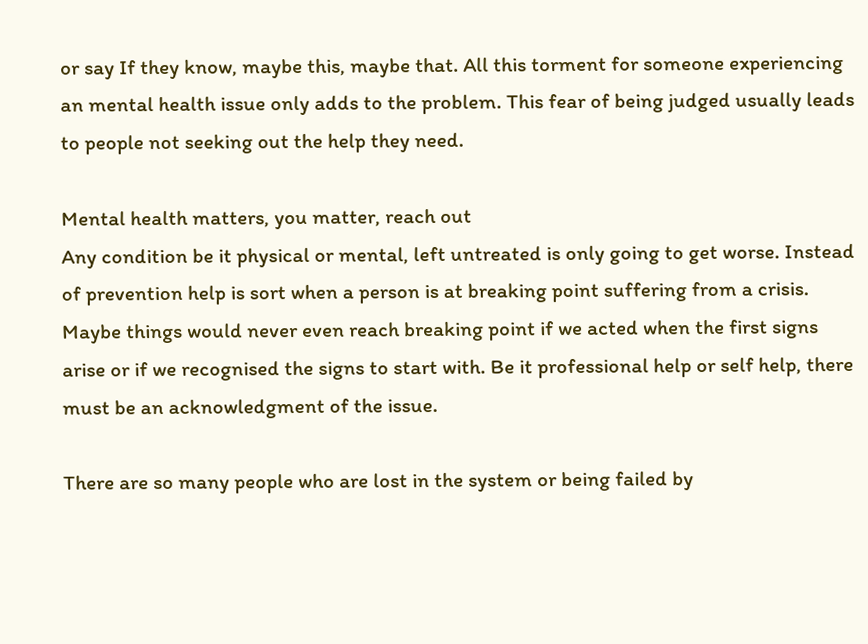or say If they know, maybe this, maybe that. All this torment for someone experiencing an mental health issue only adds to the problem. This fear of being judged usually leads to people not seeking out the help they need.

Mental health matters, you matter, reach out
Any condition be it physical or mental, left untreated is only going to get worse. Instead of prevention help is sort when a person is at breaking point suffering from a crisis. Maybe things would never even reach breaking point if we acted when the first signs arise or if we recognised the signs to start with. Be it professional help or self help, there must be an acknowledgment of the issue.

There are so many people who are lost in the system or being failed by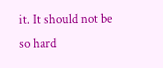it. It should not be so hard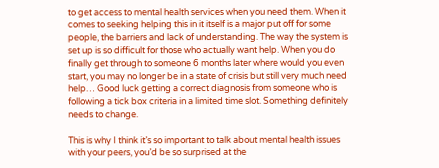to get access to mental health services when you need them. When it comes to seeking helping this in it itself is a major put off for some people, the barriers and lack of understanding. The way the system is set up is so difficult for those who actually want help. When you do finally get through to someone 6 months later where would you even start, you may no longer be in a state of crisis but still very much need help… Good luck getting a correct diagnosis from someone who is following a tick box criteria in a limited time slot. Something definitely needs to change.

This is why I think it’s so important to talk about mental health issues with your peers, you’d be so surprised at the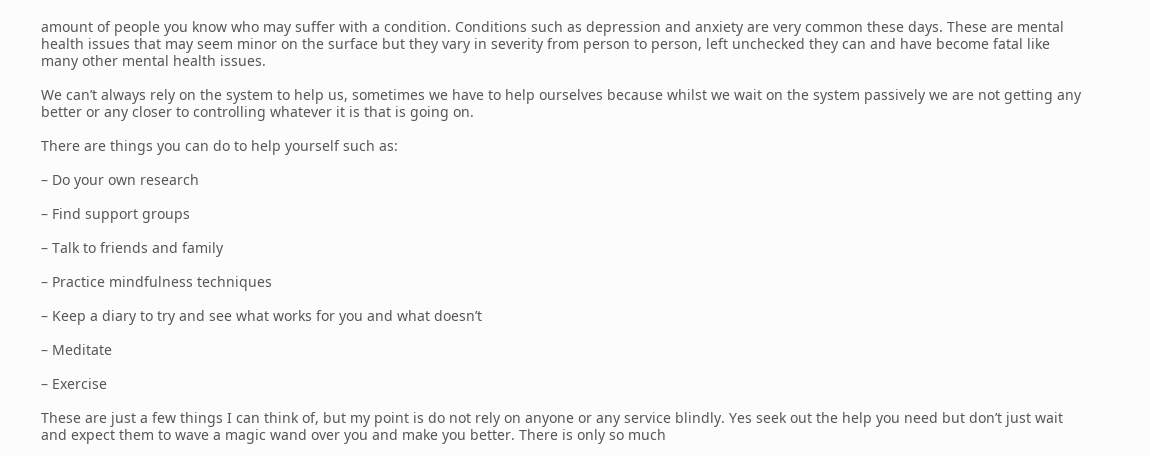amount of people you know who may suffer with a condition. Conditions such as depression and anxiety are very common these days. These are mental health issues that may seem minor on the surface but they vary in severity from person to person, left unchecked they can and have become fatal like many other mental health issues.

We can’t always rely on the system to help us, sometimes we have to help ourselves because whilst we wait on the system passively we are not getting any better or any closer to controlling whatever it is that is going on.

There are things you can do to help yourself such as:

– Do your own research

– Find support groups

– Talk to friends and family

– Practice mindfulness techniques

– Keep a diary to try and see what works for you and what doesn’t

– Meditate

– Exercise

These are just a few things I can think of, but my point is do not rely on anyone or any service blindly. Yes seek out the help you need but don’t just wait and expect them to wave a magic wand over you and make you better. There is only so much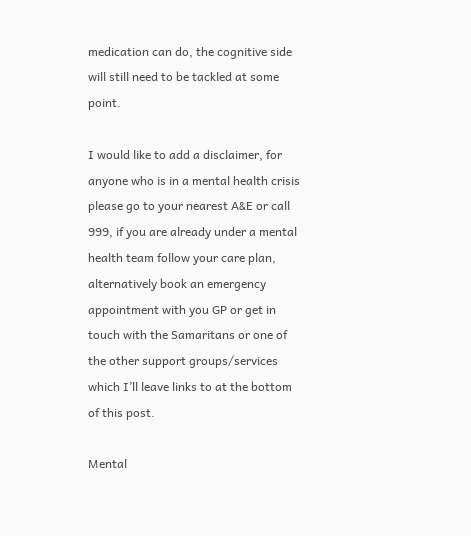medication can do, the cognitive side will still need to be tackled at some point.

I would like to add a disclaimer, for anyone who is in a mental health crisis please go to your nearest A&E or call 999, if you are already under a mental health team follow your care plan, alternatively book an emergency appointment with you GP or get in touch with the Samaritans or one of the other support groups/services which I’ll leave links to at the bottom of this post.

Mental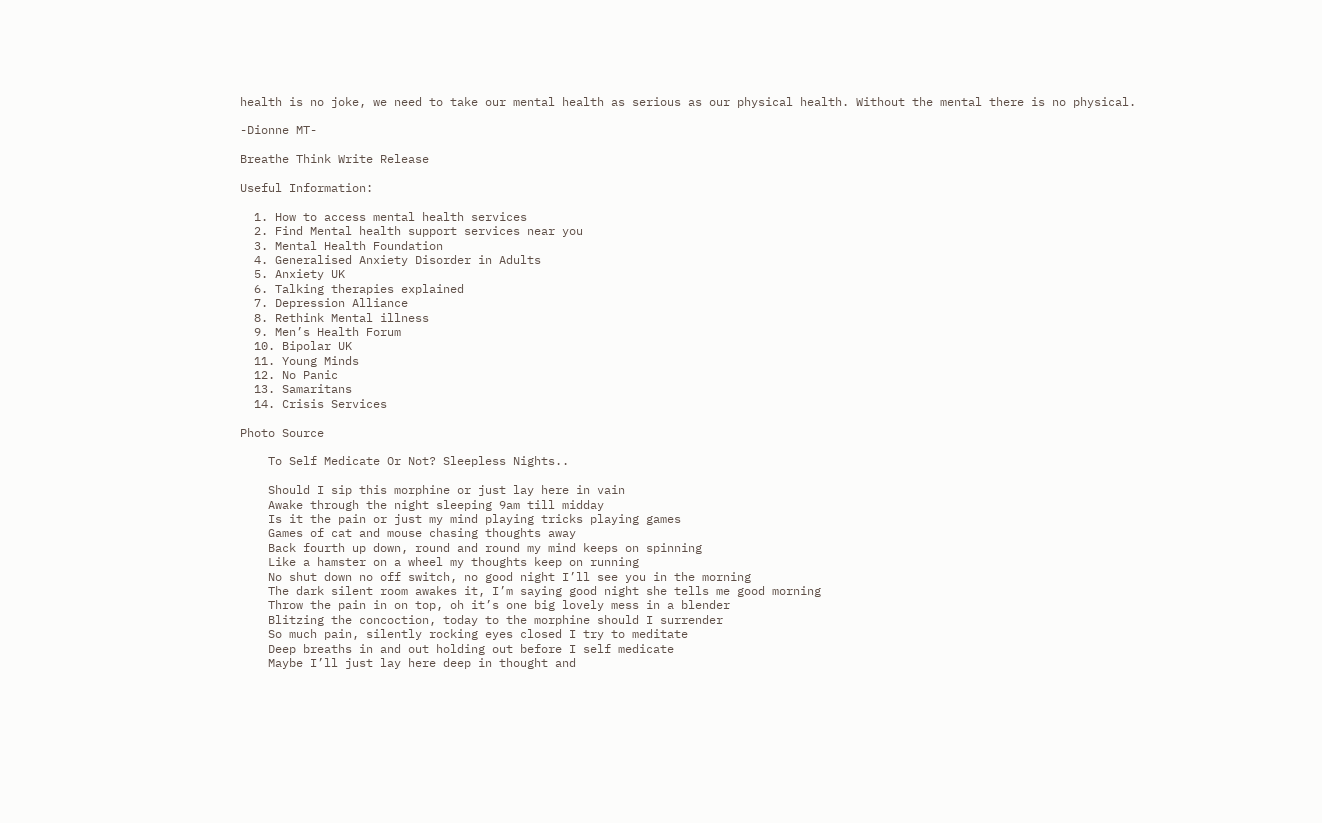health is no joke, we need to take our mental health as serious as our physical health. Without the mental there is no physical.

-Dionne MT-

Breathe Think Write Release

Useful Information:

  1. How to access mental health services
  2. Find Mental health support services near you
  3. Mental Health Foundation
  4. Generalised Anxiety Disorder in Adults
  5. Anxiety UK
  6. Talking therapies explained
  7. Depression Alliance
  8. Rethink Mental illness
  9. Men’s Health Forum
  10. Bipolar UK
  11. Young Minds
  12. No Panic
  13. Samaritans
  14. Crisis Services

Photo Source

    To Self Medicate Or Not? Sleepless Nights..

    Should I sip this morphine or just lay here in vain
    Awake through the night sleeping 9am till midday
    Is it the pain or just my mind playing tricks playing games
    Games of cat and mouse chasing thoughts away
    Back fourth up down, round and round my mind keeps on spinning
    Like a hamster on a wheel my thoughts keep on running
    No shut down no off switch, no good night I’ll see you in the morning
    The dark silent room awakes it, I’m saying good night she tells me good morning
    Throw the pain in on top, oh it’s one big lovely mess in a blender
    Blitzing the concoction, today to the morphine should I surrender
    So much pain, silently rocking eyes closed I try to meditate
    Deep breaths in and out holding out before I self medicate
    Maybe I’ll just lay here deep in thought and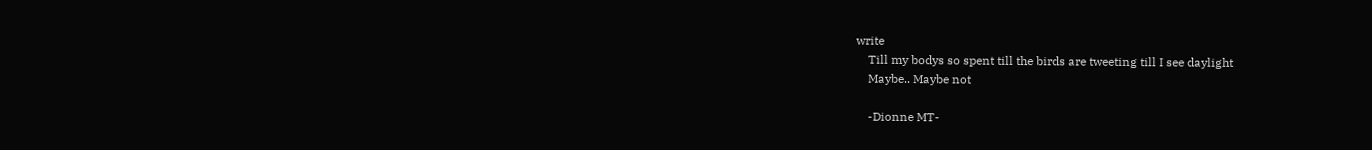write
    Till my bodys so spent till the birds are tweeting till I see daylight
    Maybe.. Maybe not

    -Dionne MT-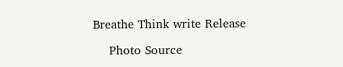Breathe Think write Release

    Photo Source